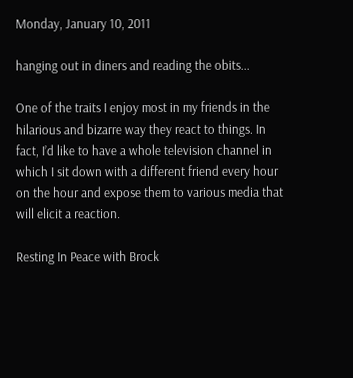Monday, January 10, 2011

hanging out in diners and reading the obits...

One of the traits I enjoy most in my friends in the hilarious and bizarre way they react to things. In fact, I’d like to have a whole television channel in which I sit down with a different friend every hour on the hour and expose them to various media that will elicit a reaction.

Resting In Peace with Brock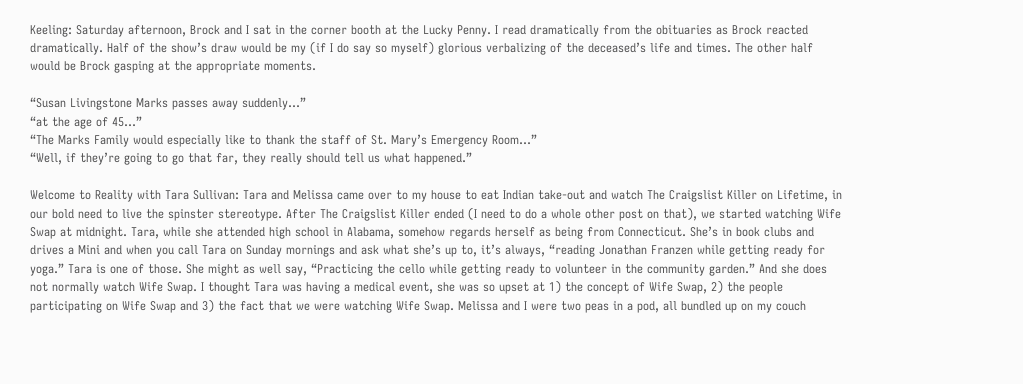Keeling: Saturday afternoon, Brock and I sat in the corner booth at the Lucky Penny. I read dramatically from the obituaries as Brock reacted dramatically. Half of the show’s draw would be my (if I do say so myself) glorious verbalizing of the deceased’s life and times. The other half would be Brock gasping at the appropriate moments.

“Susan Livingstone Marks passes away suddenly…”
“at the age of 45…”
“The Marks Family would especially like to thank the staff of St. Mary’s Emergency Room…”
“Well, if they’re going to go that far, they really should tell us what happened.”

Welcome to Reality with Tara Sullivan: Tara and Melissa came over to my house to eat Indian take-out and watch The Craigslist Killer on Lifetime, in our bold need to live the spinster stereotype. After The Craigslist Killer ended (I need to do a whole other post on that), we started watching Wife Swap at midnight. Tara, while she attended high school in Alabama, somehow regards herself as being from Connecticut. She’s in book clubs and drives a Mini and when you call Tara on Sunday mornings and ask what she’s up to, it’s always, “reading Jonathan Franzen while getting ready for yoga.” Tara is one of those. She might as well say, “Practicing the cello while getting ready to volunteer in the community garden.” And she does not normally watch Wife Swap. I thought Tara was having a medical event, she was so upset at 1) the concept of Wife Swap, 2) the people participating on Wife Swap and 3) the fact that we were watching Wife Swap. Melissa and I were two peas in a pod, all bundled up on my couch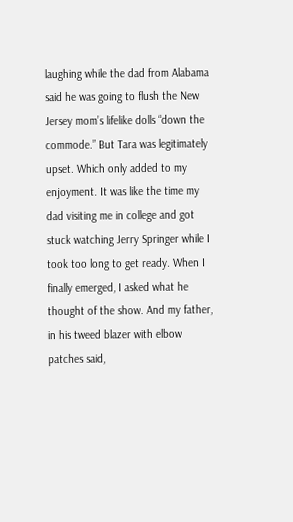laughing while the dad from Alabama said he was going to flush the New Jersey mom’s lifelike dolls “down the commode.” But Tara was legitimately upset. Which only added to my enjoyment. It was like the time my dad visiting me in college and got stuck watching Jerry Springer while I took too long to get ready. When I finally emerged, I asked what he thought of the show. And my father, in his tweed blazer with elbow patches said,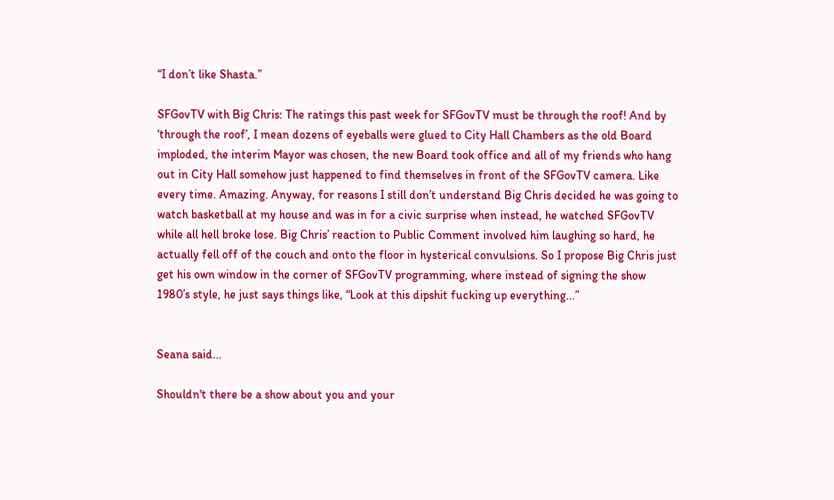“I don’t like Shasta.”

SFGovTV with Big Chris: The ratings this past week for SFGovTV must be through the roof! And by ‘through the roof’, I mean dozens of eyeballs were glued to City Hall Chambers as the old Board imploded, the interim Mayor was chosen, the new Board took office and all of my friends who hang out in City Hall somehow just happened to find themselves in front of the SFGovTV camera. Like every time. Amazing. Anyway, for reasons I still don’t understand Big Chris decided he was going to watch basketball at my house and was in for a civic surprise when instead, he watched SFGovTV while all hell broke lose. Big Chris’ reaction to Public Comment involved him laughing so hard, he actually fell off of the couch and onto the floor in hysterical convulsions. So I propose Big Chris just get his own window in the corner of SFGovTV programming, where instead of signing the show 1980’s style, he just says things like, “Look at this dipshit fucking up everything...”


Seana said...

Shouldn't there be a show about you and your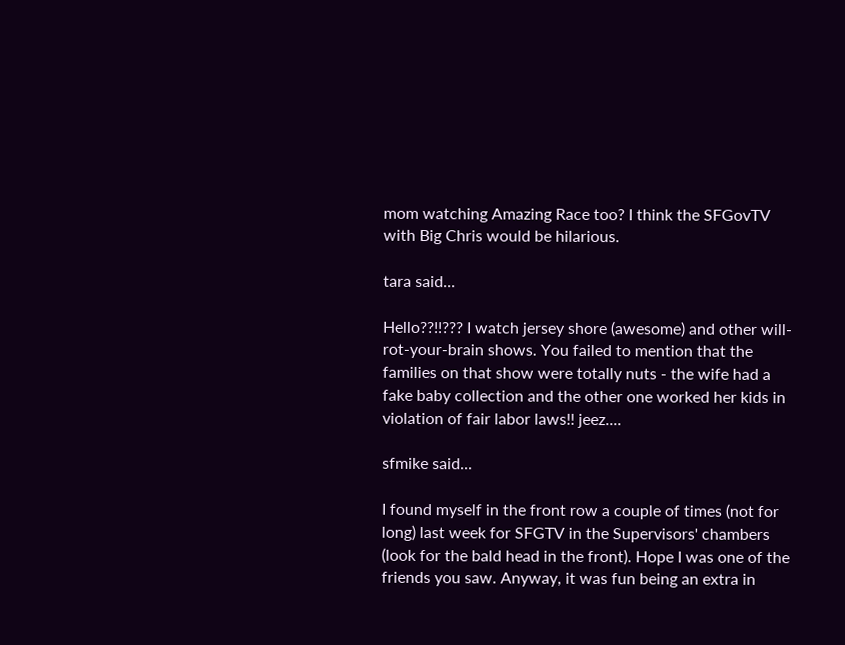mom watching Amazing Race too? I think the SFGovTV with Big Chris would be hilarious.

tara said...

Hello??!!??? I watch jersey shore (awesome) and other will-rot-your-brain shows. You failed to mention that the families on that show were totally nuts - the wife had a fake baby collection and the other one worked her kids in violation of fair labor laws!! jeez....

sfmike said...

I found myself in the front row a couple of times (not for long) last week for SFGTV in the Supervisors' chambers (look for the bald head in the front). Hope I was one of the friends you saw. Anyway, it was fun being an extra in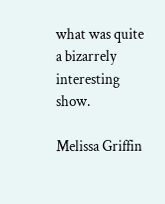what was quite a bizarrely interesting show.

Melissa Griffin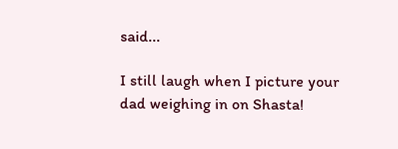said...

I still laugh when I picture your dad weighing in on Shasta!